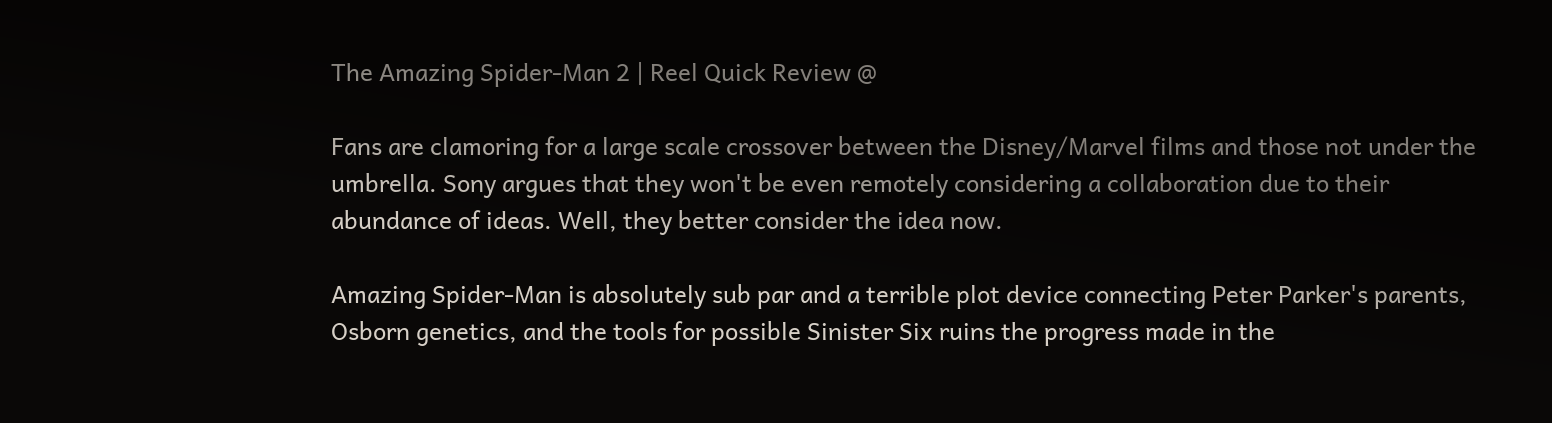The Amazing Spider-Man 2 | Reel Quick Review @

Fans are clamoring for a large scale crossover between the Disney/Marvel films and those not under the umbrella. Sony argues that they won't be even remotely considering a collaboration due to their abundance of ideas. Well, they better consider the idea now.

Amazing Spider-Man is absolutely sub par and a terrible plot device connecting Peter Parker's parents, Osborn genetics, and the tools for possible Sinister Six ruins the progress made in the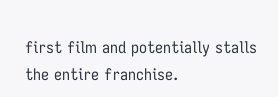first film and potentially stalls the entire franchise.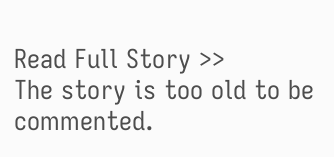Read Full Story >>
The story is too old to be commented.